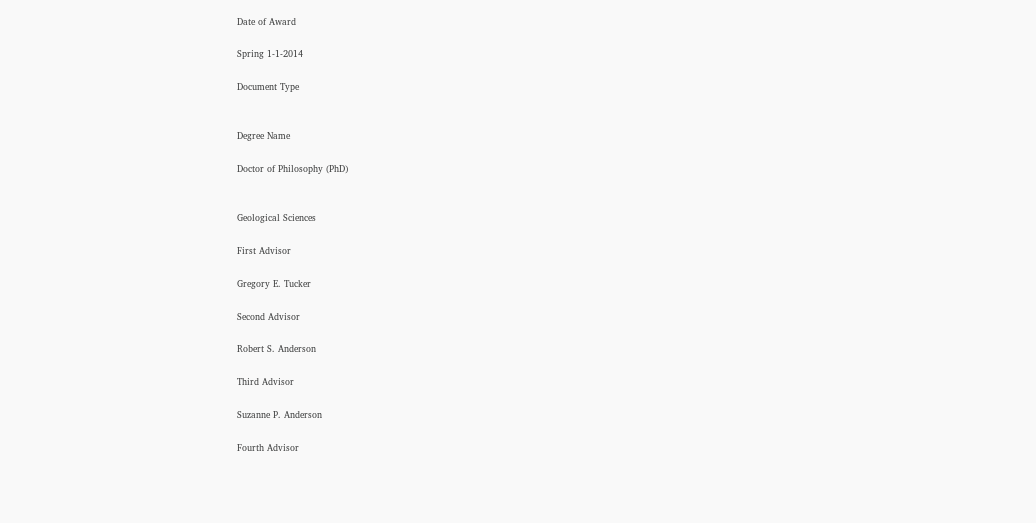Date of Award

Spring 1-1-2014

Document Type


Degree Name

Doctor of Philosophy (PhD)


Geological Sciences

First Advisor

Gregory E. Tucker

Second Advisor

Robert S. Anderson

Third Advisor

Suzanne P. Anderson

Fourth Advisor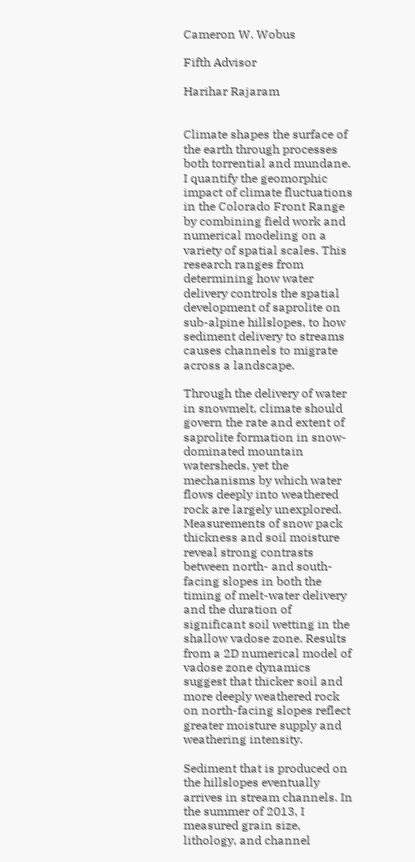Cameron W. Wobus

Fifth Advisor

Harihar Rajaram


Climate shapes the surface of the earth through processes both torrential and mundane. I quantify the geomorphic impact of climate fluctuations in the Colorado Front Range by combining field work and numerical modeling on a variety of spatial scales. This research ranges from determining how water delivery controls the spatial development of saprolite on sub-alpine hillslopes, to how sediment delivery to streams causes channels to migrate across a landscape.

Through the delivery of water in snowmelt, climate should govern the rate and extent of saprolite formation in snow-dominated mountain watersheds, yet the mechanisms by which water flows deeply into weathered rock are largely unexplored. Measurements of snow pack thickness and soil moisture reveal strong contrasts between north- and south-facing slopes in both the timing of melt-water delivery and the duration of significant soil wetting in the shallow vadose zone. Results from a 2D numerical model of vadose zone dynamics suggest that thicker soil and more deeply weathered rock on north-facing slopes reflect greater moisture supply and weathering intensity.

Sediment that is produced on the hillslopes eventually arrives in stream channels. In the summer of 2013, I measured grain size, lithology, and channel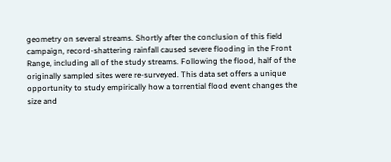geometry on several streams. Shortly after the conclusion of this field campaign, record-shattering rainfall caused severe flooding in the Front Range, including all of the study streams. Following the flood, half of the originally sampled sites were re-surveyed. This data set offers a unique opportunity to study empirically how a torrential flood event changes the size and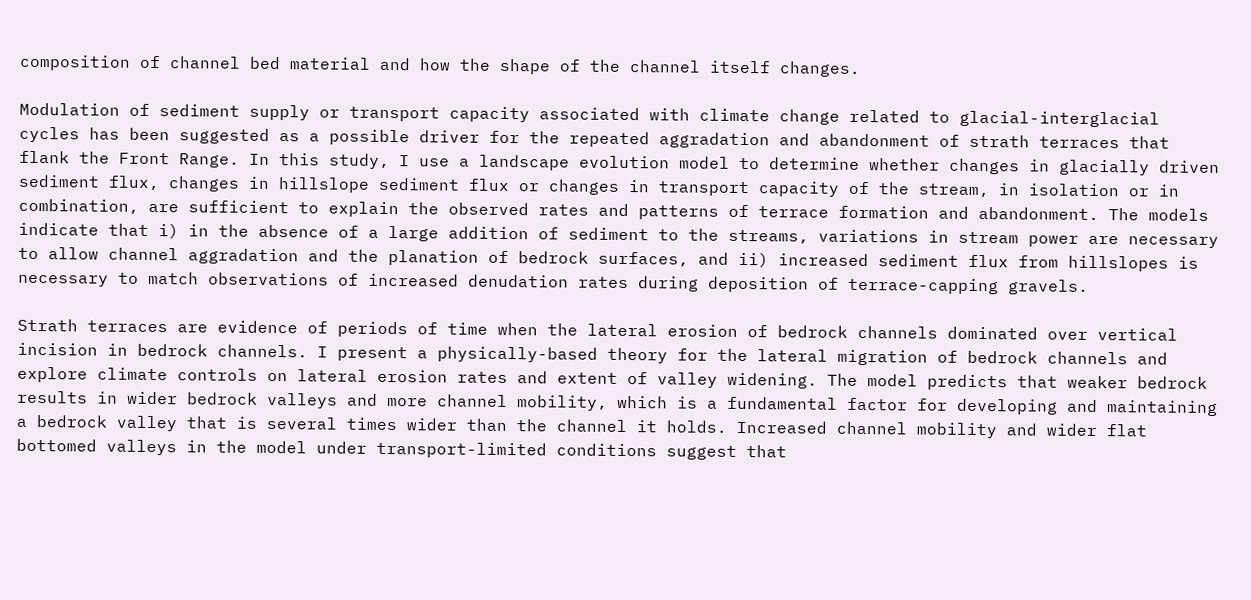composition of channel bed material and how the shape of the channel itself changes.

Modulation of sediment supply or transport capacity associated with climate change related to glacial-interglacial cycles has been suggested as a possible driver for the repeated aggradation and abandonment of strath terraces that flank the Front Range. In this study, I use a landscape evolution model to determine whether changes in glacially driven sediment flux, changes in hillslope sediment flux or changes in transport capacity of the stream, in isolation or in combination, are sufficient to explain the observed rates and patterns of terrace formation and abandonment. The models indicate that i) in the absence of a large addition of sediment to the streams, variations in stream power are necessary to allow channel aggradation and the planation of bedrock surfaces, and ii) increased sediment flux from hillslopes is necessary to match observations of increased denudation rates during deposition of terrace-capping gravels.

Strath terraces are evidence of periods of time when the lateral erosion of bedrock channels dominated over vertical incision in bedrock channels. I present a physically-based theory for the lateral migration of bedrock channels and explore climate controls on lateral erosion rates and extent of valley widening. The model predicts that weaker bedrock results in wider bedrock valleys and more channel mobility, which is a fundamental factor for developing and maintaining a bedrock valley that is several times wider than the channel it holds. Increased channel mobility and wider flat bottomed valleys in the model under transport-limited conditions suggest that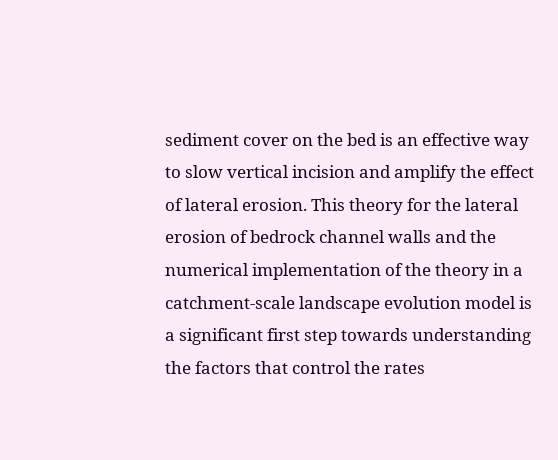sediment cover on the bed is an effective way to slow vertical incision and amplify the effect of lateral erosion. This theory for the lateral erosion of bedrock channel walls and the numerical implementation of the theory in a catchment-scale landscape evolution model is a significant first step towards understanding the factors that control the rates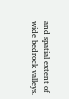and spatial extent of wide bedrock valleys.